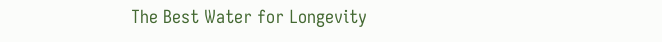The Best Water for Longevity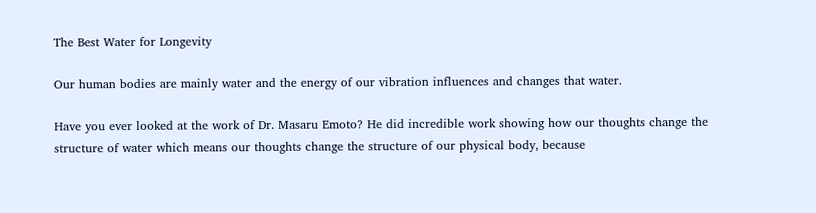The Best Water for Longevity

Our human bodies are mainly water and the energy of our vibration influences and changes that water.

Have you ever looked at the work of Dr. Masaru Emoto? He did incredible work showing how our thoughts change the structure of water which means our thoughts change the structure of our physical body, because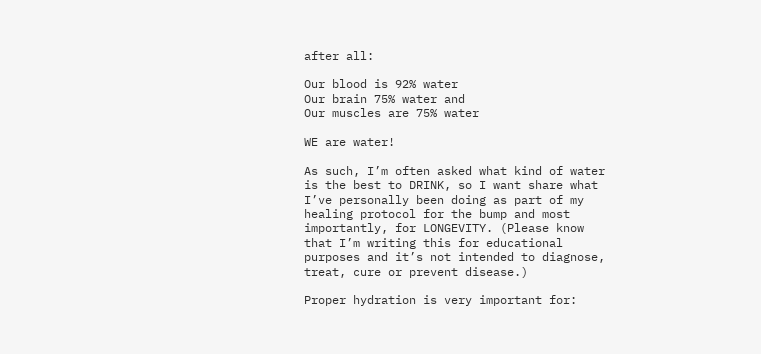after all:

Our blood is 92% water
Our brain 75% water and
Our muscles are 75% water

WE are water!

As such, I’m often asked what kind of water is the best to DRINK, so I want share what I’ve personally been doing as part of my healing protocol for the bump and most importantly, for LONGEVITY. (Please know that I’m writing this for educational purposes and it’s not intended to diagnose, treat, cure or prevent disease.)

Proper hydration is very important for: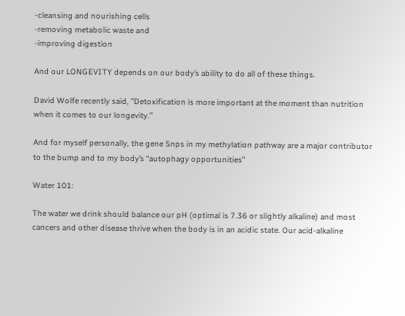-cleansing and nourishing cells
-removing metabolic waste and
-improving digestion

And our LONGEVITY depends on our body’s ability to do all of these things.

David Wolfe recently said, ”Detoxification is more important at the moment than nutrition when it comes to our longevity.”

And for myself personally, the gene Snps in my methylation pathway are a major contributor to the bump and to my body’s “autophagy opportunities”

Water 101:

The water we drink should balance our pH (optimal is 7.36 or slightly alkaline) and most cancers and other disease thrive when the body is in an acidic state. Our acid-alkaline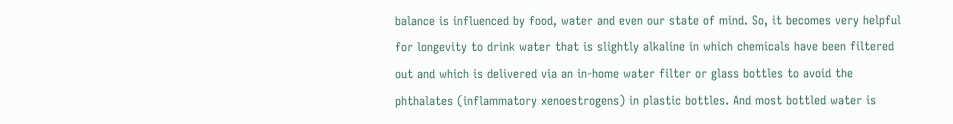balance is influenced by food, water and even our state of mind. So, it becomes very helpful for longevity to drink water that is slightly alkaline in which chemicals have been filtered out and which is delivered via an in-home water filter or glass bottles to avoid the phthalates (inflammatory xenoestrogens) in plastic bottles. And most bottled water is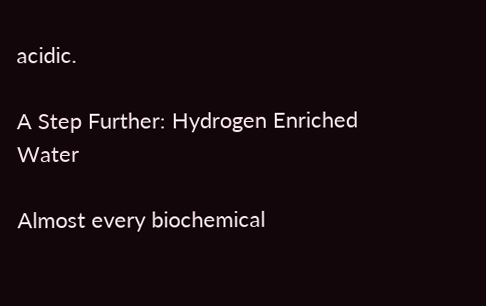acidic.

A Step Further: Hydrogen Enriched Water

Almost every biochemical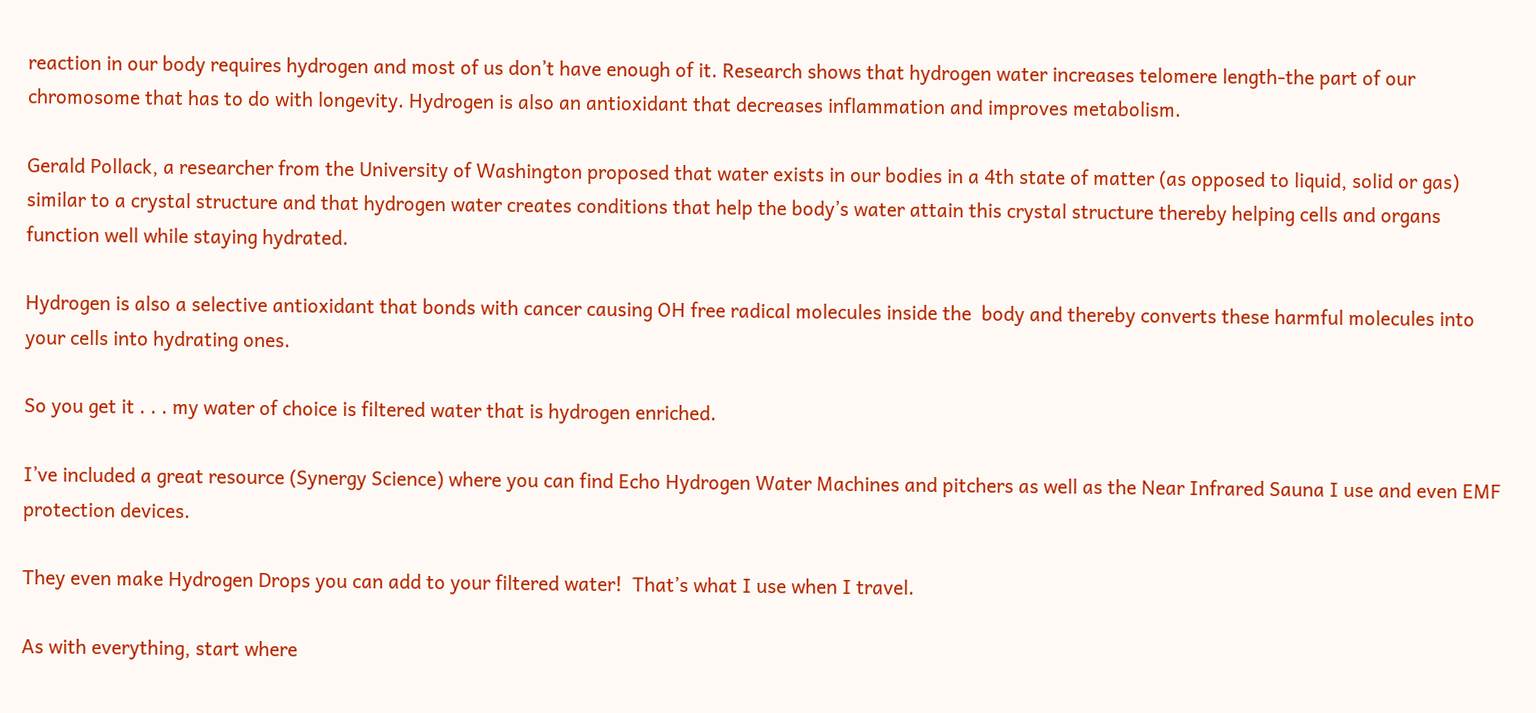reaction in our body requires hydrogen and most of us don’t have enough of it. Research shows that hydrogen water increases telomere length-the part of our chromosome that has to do with longevity. Hydrogen is also an antioxidant that decreases inflammation and improves metabolism.

Gerald Pollack, a researcher from the University of Washington proposed that water exists in our bodies in a 4th state of matter (as opposed to liquid, solid or gas) similar to a crystal structure and that hydrogen water creates conditions that help the body’s water attain this crystal structure thereby helping cells and organs function well while staying hydrated.

Hydrogen is also a selective antioxidant that bonds with cancer causing OH free radical molecules inside the  body and thereby converts these harmful molecules into your cells into hydrating ones.

So you get it . . . my water of choice is filtered water that is hydrogen enriched.

I’ve included a great resource (Synergy Science) where you can find Echo Hydrogen Water Machines and pitchers as well as the Near Infrared Sauna I use and even EMF protection devices.

They even make Hydrogen Drops you can add to your filtered water!  That’s what I use when I travel.

As with everything, start where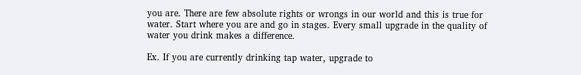you are. There are few absolute rights or wrongs in our world and this is true for water. Start where you are and go in stages. Every small upgrade in the quality of water you drink makes a difference.

Ex. If you are currently drinking tap water, upgrade to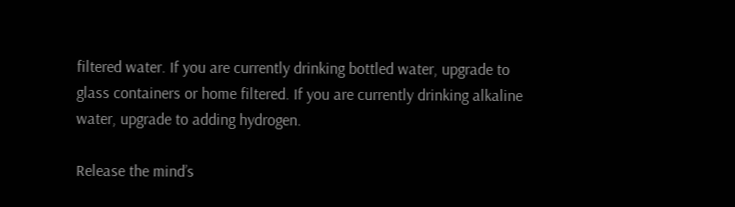filtered water. If you are currently drinking bottled water, upgrade to glass containers or home filtered. If you are currently drinking alkaline water, upgrade to adding hydrogen.

Release the mind’s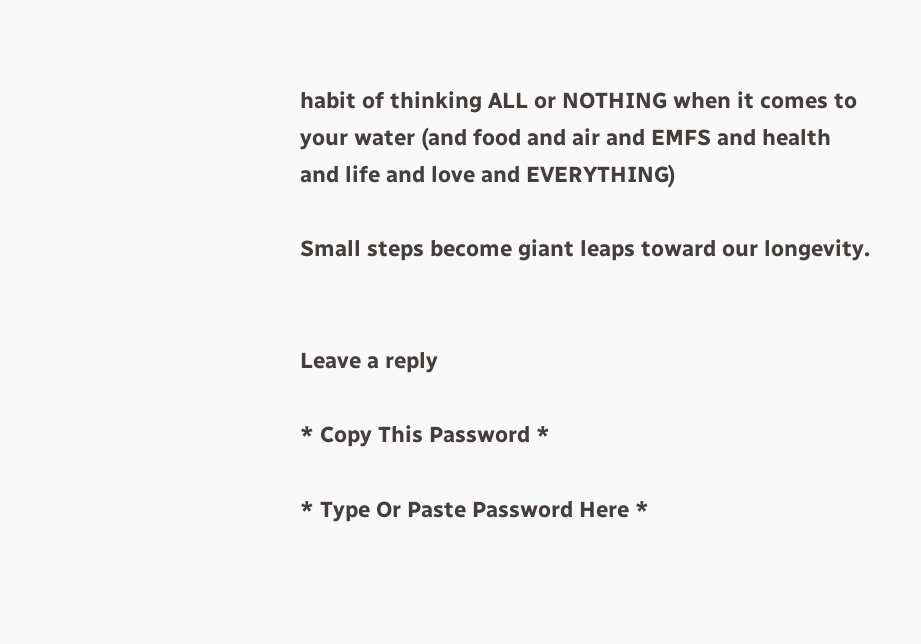habit of thinking ALL or NOTHING when it comes to your water (and food and air and EMFS and health and life and love and EVERYTHING)

Small steps become giant leaps toward our longevity.


Leave a reply

* Copy This Password *

* Type Or Paste Password Here *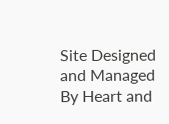Site Designed and Managed By Heart and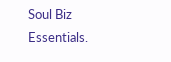Soul Biz Essentials.